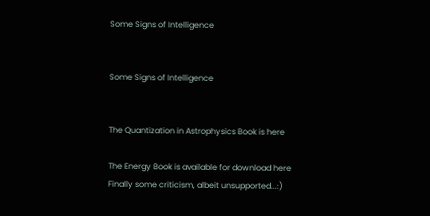Some Signs of Intelligence


Some Signs of Intelligence


The Quantization in Astrophysics Book is here

The Energy Book is available for download here
Finally some criticism, albeit unsupported...:)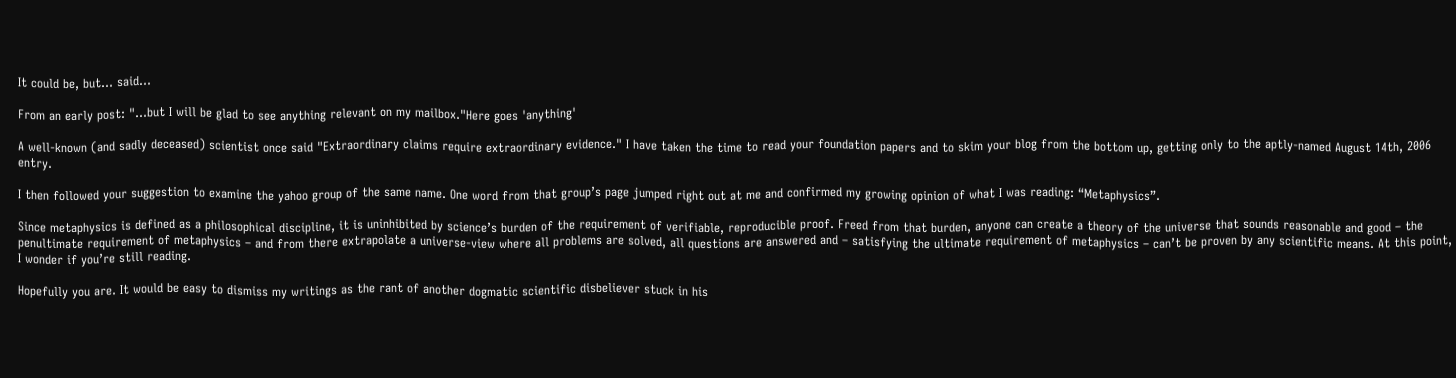It could be, but... said...

From an early post: "...but I will be glad to see anything relevant on my mailbox."Here goes 'anything'

A well-known (and sadly deceased) scientist once said "Extraordinary claims require extraordinary evidence." I have taken the time to read your foundation papers and to skim your blog from the bottom up, getting only to the aptly-named August 14th, 2006 entry.

I then followed your suggestion to examine the yahoo group of the same name. One word from that group’s page jumped right out at me and confirmed my growing opinion of what I was reading: “Metaphysics”.

Since metaphysics is defined as a philosophical discipline, it is uninhibited by science’s burden of the requirement of verifiable, reproducible proof. Freed from that burden, anyone can create a theory of the universe that sounds reasonable and good – the penultimate requirement of metaphysics – and from there extrapolate a universe-view where all problems are solved, all questions are answered and – satisfying the ultimate requirement of metaphysics – can’t be proven by any scientific means. At this point, I wonder if you’re still reading.

Hopefully you are. It would be easy to dismiss my writings as the rant of another dogmatic scientific disbeliever stuck in his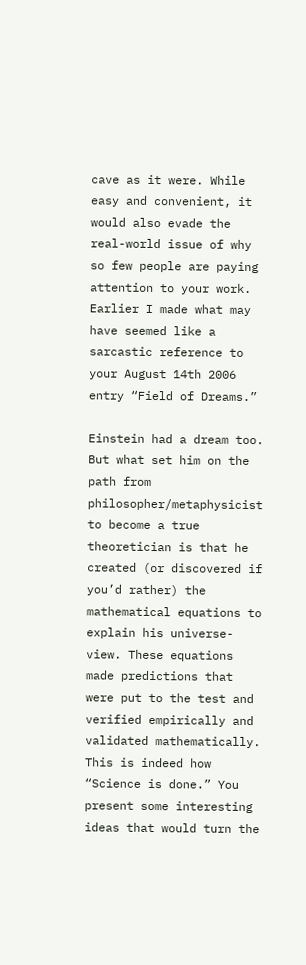cave as it were. While easy and convenient, it would also evade the real-world issue of why so few people are paying attention to your work. Earlier I made what may have seemed like a sarcastic reference to your August 14th 2006 entry “Field of Dreams.”

Einstein had a dream too. But what set him on the path from philosopher/metaphysicist to become a true theoretician is that he created (or discovered if you’d rather) the mathematical equations to explain his universe-view. These equations made predictions that were put to the test and verified empirically and validated mathematically. This is indeed how “Science is done.” You present some interesting ideas that would turn the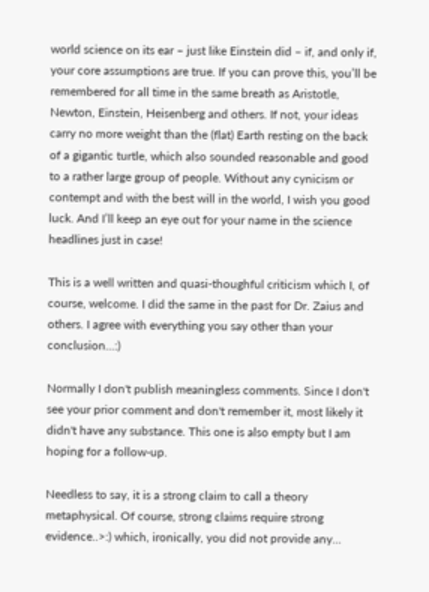world science on its ear – just like Einstein did – if, and only if, your core assumptions are true. If you can prove this, you’ll be remembered for all time in the same breath as Aristotle, Newton, Einstein, Heisenberg and others. If not, your ideas carry no more weight than the (flat) Earth resting on the back of a gigantic turtle, which also sounded reasonable and good to a rather large group of people. Without any cynicism or contempt and with the best will in the world, I wish you good luck. And I’ll keep an eye out for your name in the science headlines just in case!

This is a well written and quasi-thoughful criticism which I, of course, welcome. I did the same in the past for Dr. Zaius and others. I agree with everything you say other than your conclusion...:)

Normally I don't publish meaningless comments. Since I don't see your prior comment and don't remember it, most likely it didn't have any substance. This one is also empty but I am hoping for a follow-up.

Needless to say, it is a strong claim to call a theory metaphysical. Of course, strong claims require strong evidence..>:) which, ironically, you did not provide any...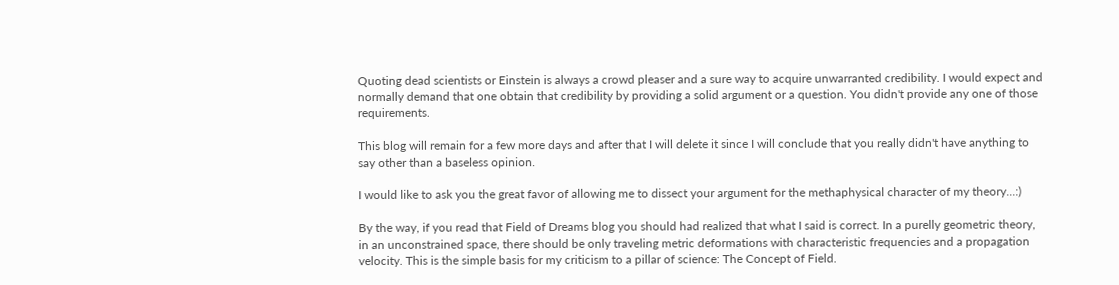Quoting dead scientists or Einstein is always a crowd pleaser and a sure way to acquire unwarranted credibility. I would expect and normally demand that one obtain that credibility by providing a solid argument or a question. You didn't provide any one of those requirements.

This blog will remain for a few more days and after that I will delete it since I will conclude that you really didn't have anything to say other than a baseless opinion.

I would like to ask you the great favor of allowing me to dissect your argument for the methaphysical character of my theory...:)

By the way, if you read that Field of Dreams blog you should had realized that what I said is correct. In a purelly geometric theory, in an unconstrained space, there should be only traveling metric deformations with characteristic frequencies and a propagation velocity. This is the simple basis for my criticism to a pillar of science: The Concept of Field.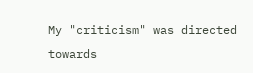My "criticism" was directed towards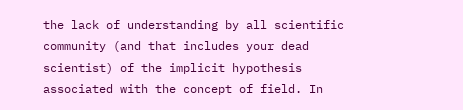the lack of understanding by all scientific community (and that includes your dead scientist) of the implicit hypothesis associated with the concept of field. In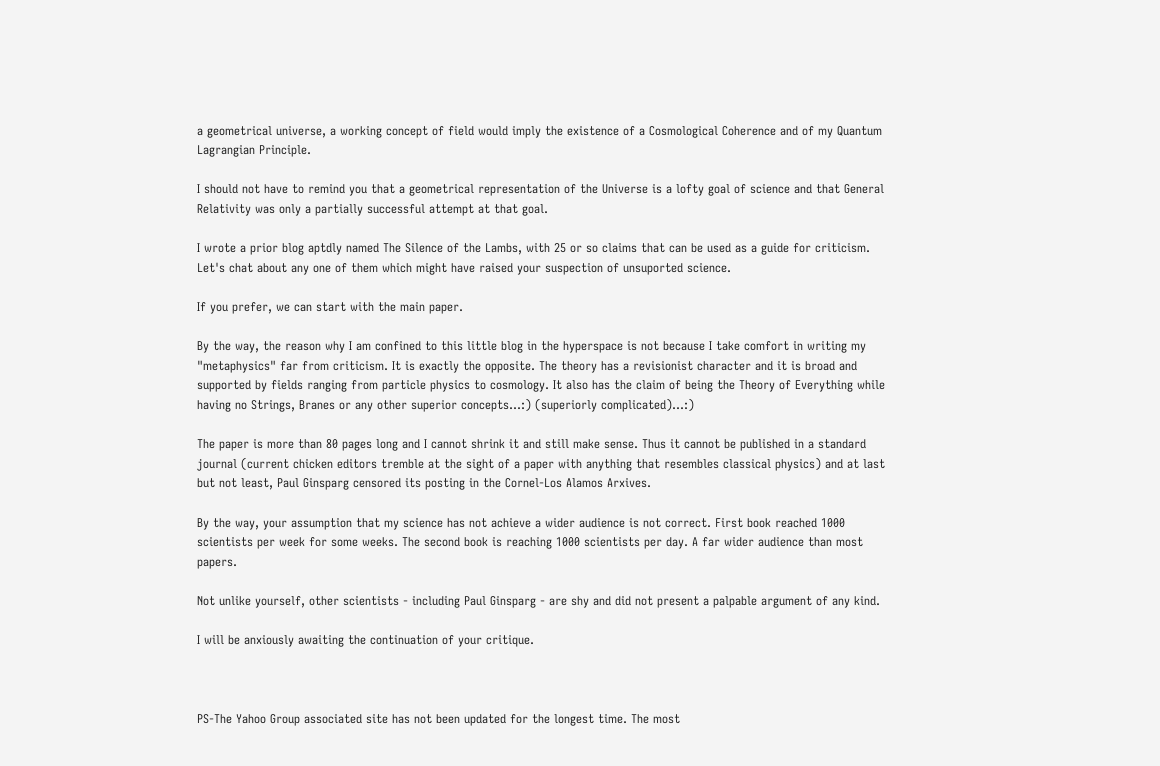a geometrical universe, a working concept of field would imply the existence of a Cosmological Coherence and of my Quantum Lagrangian Principle.

I should not have to remind you that a geometrical representation of the Universe is a lofty goal of science and that General Relativity was only a partially successful attempt at that goal.

I wrote a prior blog aptdly named The Silence of the Lambs, with 25 or so claims that can be used as a guide for criticism. Let's chat about any one of them which might have raised your suspection of unsuported science.

If you prefer, we can start with the main paper.

By the way, the reason why I am confined to this little blog in the hyperspace is not because I take comfort in writing my "metaphysics" far from criticism. It is exactly the opposite. The theory has a revisionist character and it is broad and supported by fields ranging from particle physics to cosmology. It also has the claim of being the Theory of Everything while having no Strings, Branes or any other superior concepts...:) (superiorly complicated)...:)

The paper is more than 80 pages long and I cannot shrink it and still make sense. Thus it cannot be published in a standard journal (current chicken editors tremble at the sight of a paper with anything that resembles classical physics) and at last but not least, Paul Ginsparg censored its posting in the Cornel-Los Alamos Arxives.

By the way, your assumption that my science has not achieve a wider audience is not correct. First book reached 1000 scientists per week for some weeks. The second book is reaching 1000 scientists per day. A far wider audience than most papers.

Not unlike yourself, other scientists - including Paul Ginsparg - are shy and did not present a palpable argument of any kind.

I will be anxiously awaiting the continuation of your critique.



PS-The Yahoo Group associated site has not been updated for the longest time. The most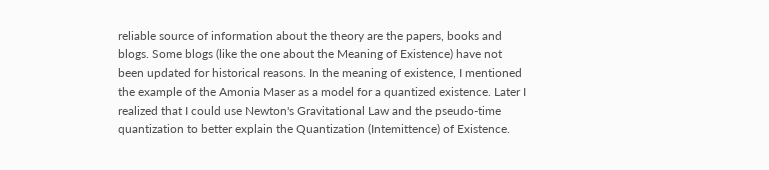reliable source of information about the theory are the papers, books and blogs. Some blogs (like the one about the Meaning of Existence) have not been updated for historical reasons. In the meaning of existence, I mentioned the example of the Amonia Maser as a model for a quantized existence. Later I realized that I could use Newton's Gravitational Law and the pseudo-time quantization to better explain the Quantization (Intemittence) of Existence.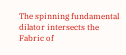The spinning fundamental dilator intersects the Fabric of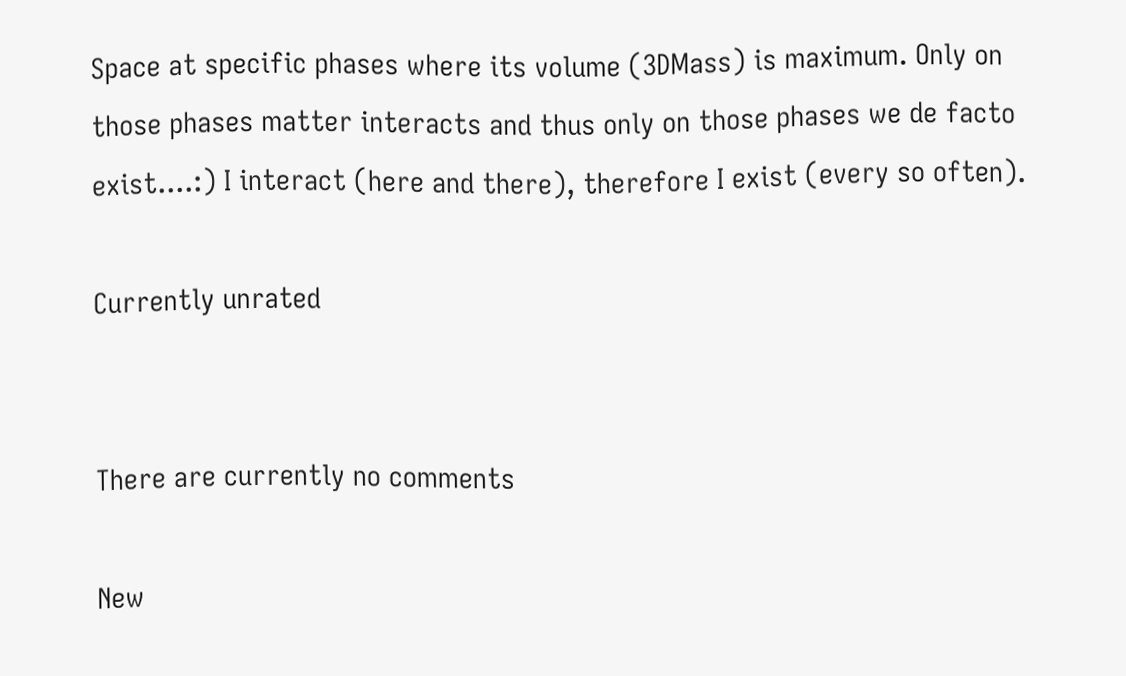Space at specific phases where its volume (3DMass) is maximum. Only on those phases matter interacts and thus only on those phases we de facto exist....:) I interact (here and there), therefore I exist (every so often).

Currently unrated


There are currently no comments

New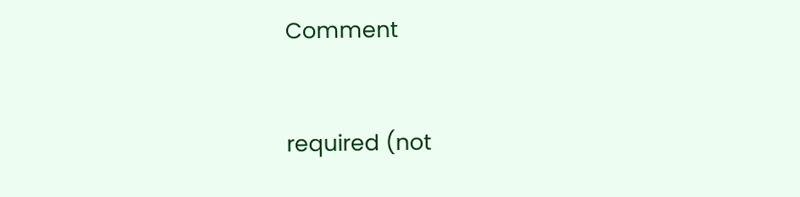Comment


required (not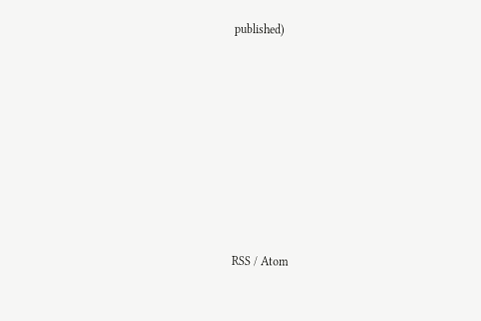published)








RSS / Atom